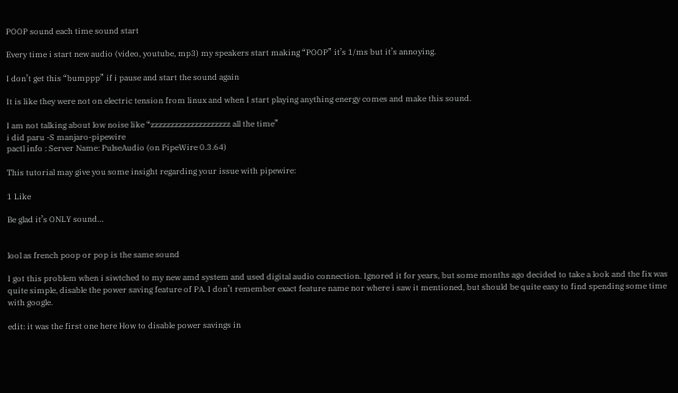POOP sound each time sound start

Every time i start new audio (video, youtube, mp3) my speakers start making “POOP” it’s 1/ms but it’s annoying.

I don’t get this “bumppp” if i pause and start the sound again

It is like they were not on electric tension from linux and when I start playing anything energy comes and make this sound.

I am not talking about low noise like “zzzzzzzzzzzzzzzzzzzz all the time”
i did paru -S manjaro-pipewire
pactl info : Server Name: PulseAudio (on PipeWire 0.3.64)

This tutorial may give you some insight regarding your issue with pipewire:

1 Like

Be glad it’s ONLY sound…


lool as french poop or pop is the same sound

I got this problem when i siwtched to my new amd system and used digital audio connection. Ignored it for years, but some months ago decided to take a look and the fix was quite simple, disable the power saving feature of PA. I don’t remember exact feature name nor where i saw it mentioned, but should be quite easy to find spending some time with google.

edit: it was the first one here How to disable power savings in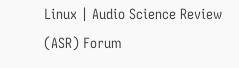Linux | Audio Science Review (ASR) Forum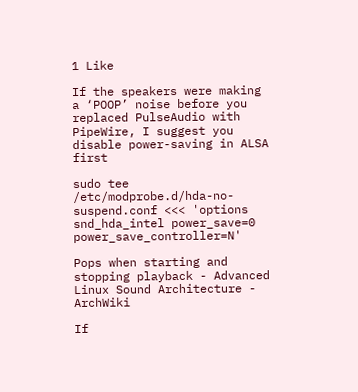1 Like

If the speakers were making a ‘POOP’ noise before you replaced PulseAudio with PipeWire, I suggest you disable power-saving in ALSA first

sudo tee /etc/modprobe.d/hda-no-suspend.conf <<< 'options snd_hda_intel power_save=0 power_save_controller=N'

Pops when starting and stopping playback - Advanced Linux Sound Architecture - ArchWiki

If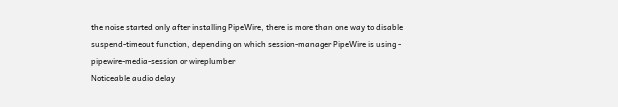the noise started only after installing PipeWire, there is more than one way to disable suspend-timeout function, depending on which session-manager PipeWire is using - pipewire-media-session or wireplumber
Noticeable audio delay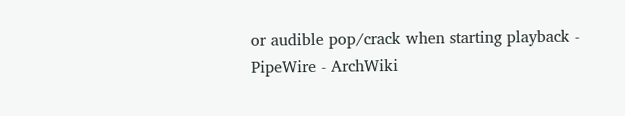or audible pop/crack when starting playback - PipeWire - ArchWiki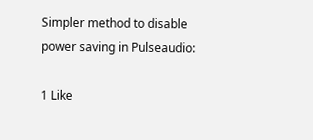Simpler method to disable power saving in Pulseaudio:

1 Like